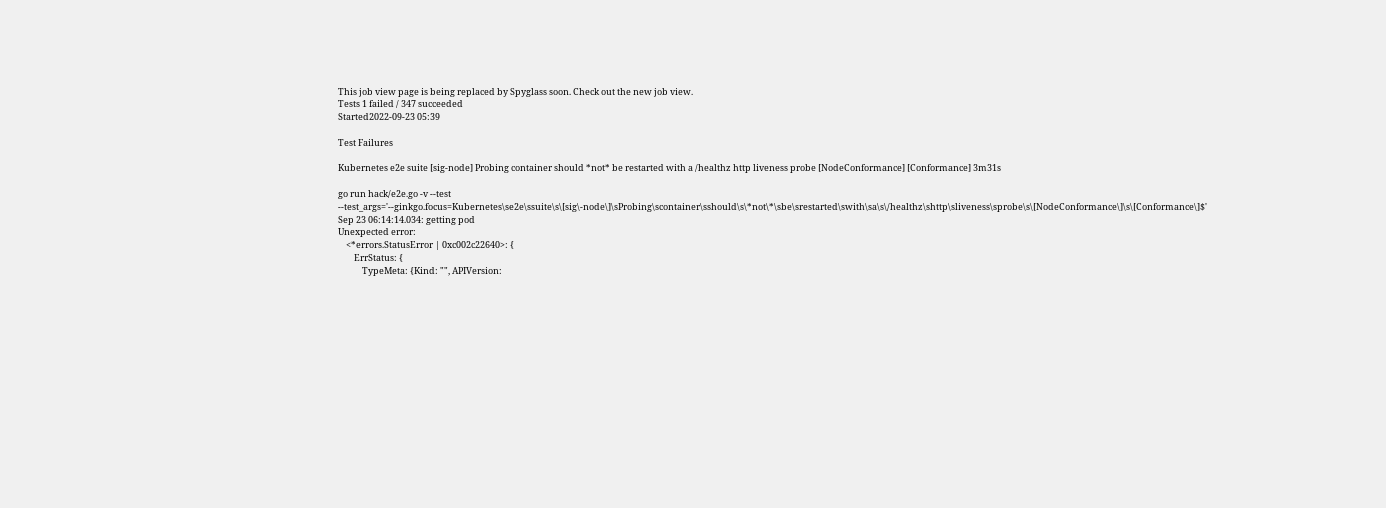This job view page is being replaced by Spyglass soon. Check out the new job view.
Tests 1 failed / 347 succeeded
Started2022-09-23 05:39

Test Failures

Kubernetes e2e suite [sig-node] Probing container should *not* be restarted with a /healthz http liveness probe [NodeConformance] [Conformance] 3m31s

go run hack/e2e.go -v --test --test_args='--ginkgo.focus=Kubernetes\se2e\ssuite\s\[sig\-node\]\sProbing\scontainer\sshould\s\*not\*\sbe\srestarted\swith\sa\s\/healthz\shttp\sliveness\sprobe\s\[NodeConformance\]\s\[Conformance\]$'
Sep 23 06:14:14.034: getting pod
Unexpected error:
    <*errors.StatusError | 0xc002c22640>: {
        ErrStatus: {
            TypeMeta: {Kind: "", APIVersion: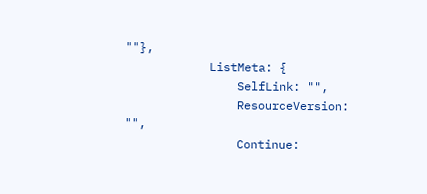""},
            ListMeta: {
                SelfLink: "",
                ResourceVersion: "",
                Continue: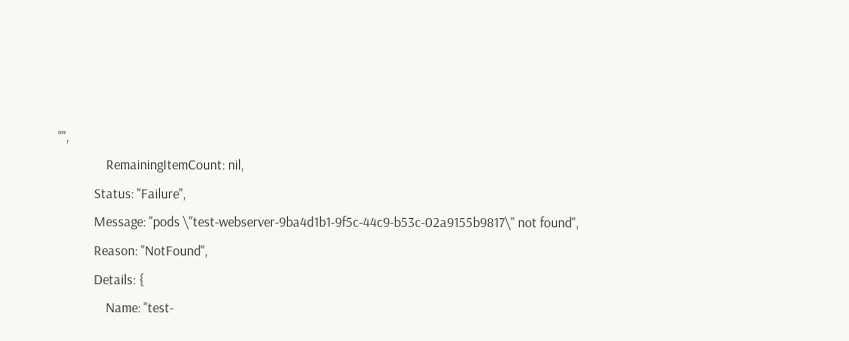"",
                RemainingItemCount: nil,
            Status: "Failure",
            Message: "pods \"test-webserver-9ba4d1b1-9f5c-44c9-b53c-02a9155b9817\" not found",
            Reason: "NotFound",
            Details: {
                Name: "test-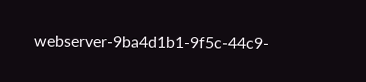webserver-9ba4d1b1-9f5c-44c9-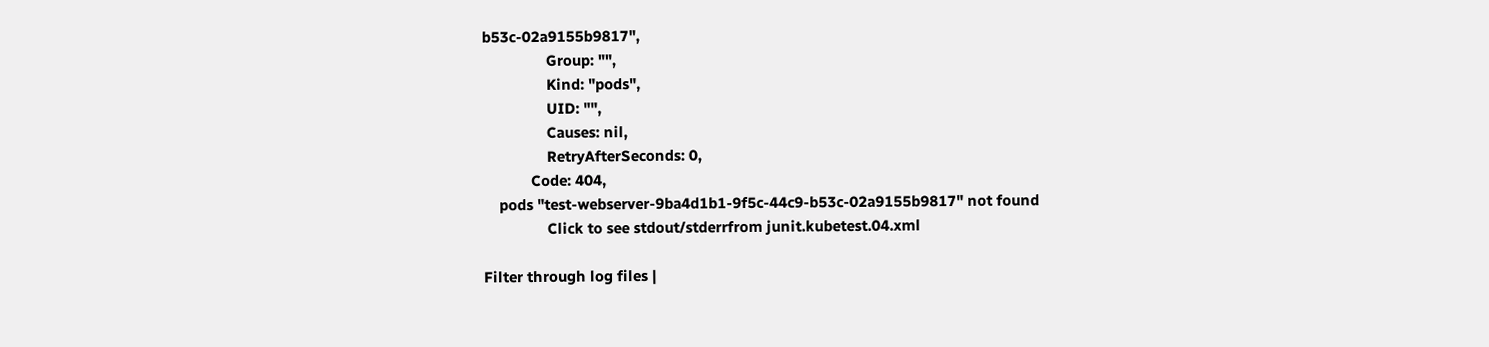b53c-02a9155b9817",
                Group: "",
                Kind: "pods",
                UID: "",
                Causes: nil,
                RetryAfterSeconds: 0,
            Code: 404,
    pods "test-webserver-9ba4d1b1-9f5c-44c9-b53c-02a9155b9817" not found
                Click to see stdout/stderrfrom junit.kubetest.04.xml

Filter through log files |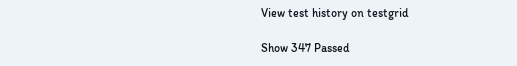View test history on testgrid

Show 347 Passed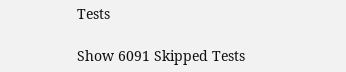Tests

Show 6091 Skipped Tests